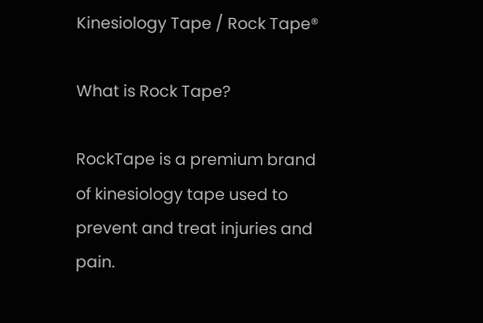Kinesiology Tape / Rock Tape®

What is Rock Tape?

RockTape is a premium brand of kinesiology tape used to prevent and treat injuries and pain.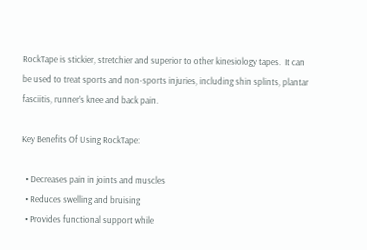RockTape is stickier, stretchier and superior to other kinesiology tapes.  It can be used to treat sports and non-sports injuries, including shin splints, plantar fasciitis, runner’s knee and back pain.

Key Benefits Of Using RockTape:

  • Decreases pain in joints and muscles
  • Reduces swelling and bruising
  • Provides functional support while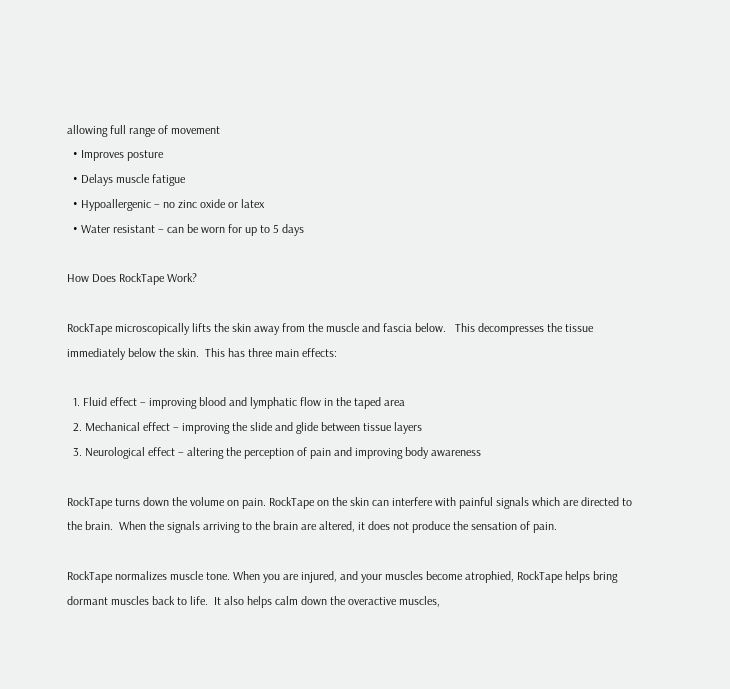allowing full range of movement
  • Improves posture
  • Delays muscle fatigue
  • Hypoallergenic – no zinc oxide or latex
  • Water resistant – can be worn for up to 5 days

How Does RockTape Work?

RockTape microscopically lifts the skin away from the muscle and fascia below.   This decompresses the tissue immediately below the skin.  This has three main effects:

  1. Fluid effect – improving blood and lymphatic flow in the taped area
  2. Mechanical effect – improving the slide and glide between tissue layers
  3. Neurological effect – altering the perception of pain and improving body awareness

RockTape turns down the volume on pain. RockTape on the skin can interfere with painful signals which are directed to the brain.  When the signals arriving to the brain are altered, it does not produce the sensation of pain.

RockTape normalizes muscle tone. When you are injured, and your muscles become atrophied, RockTape helps bring dormant muscles back to life.  It also helps calm down the overactive muscles,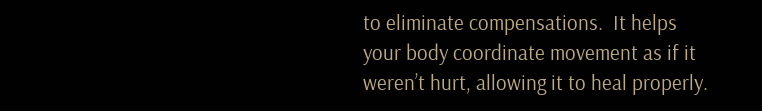to eliminate compensations.  It helps your body coordinate movement as if it weren’t hurt, allowing it to heal properly.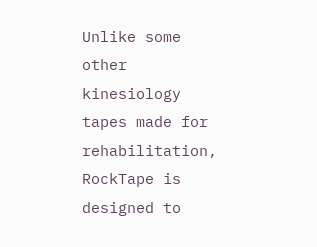Unlike some other kinesiology tapes made for rehabilitation, RockTape is designed to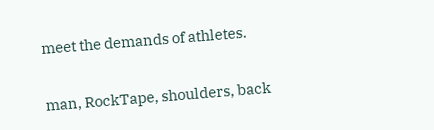meet the demands of athletes.

man, RockTape, shoulders, back